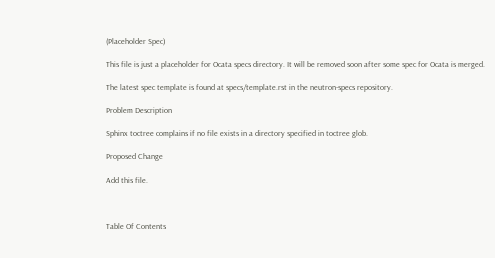(Placeholder Spec)

This file is just a placeholder for Ocata specs directory. It will be removed soon after some spec for Ocata is merged.

The latest spec template is found at specs/template.rst in the neutron-specs repository.

Problem Description

Sphinx toctree complains if no file exists in a directory specified in toctree glob.

Proposed Change

Add this file.



Table Of Contents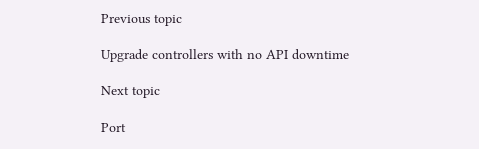Previous topic

Upgrade controllers with no API downtime

Next topic

Port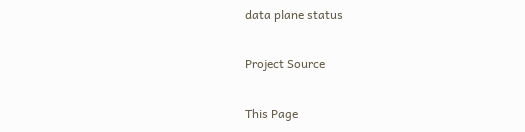data plane status

Project Source

This Page